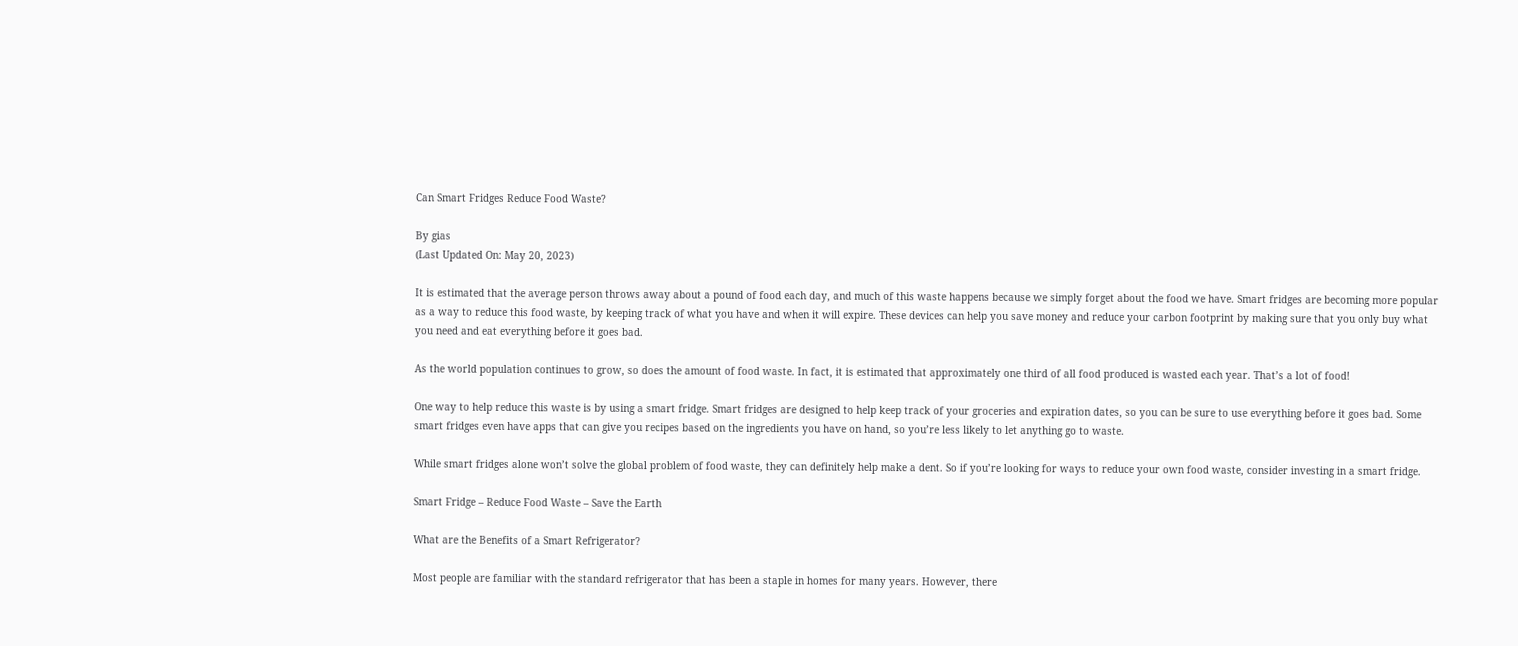Can Smart Fridges Reduce Food Waste?

By gias
(Last Updated On: May 20, 2023)

It is estimated that the average person throws away about a pound of food each day, and much of this waste happens because we simply forget about the food we have. Smart fridges are becoming more popular as a way to reduce this food waste, by keeping track of what you have and when it will expire. These devices can help you save money and reduce your carbon footprint by making sure that you only buy what you need and eat everything before it goes bad.

As the world population continues to grow, so does the amount of food waste. In fact, it is estimated that approximately one third of all food produced is wasted each year. That’s a lot of food!

One way to help reduce this waste is by using a smart fridge. Smart fridges are designed to help keep track of your groceries and expiration dates, so you can be sure to use everything before it goes bad. Some smart fridges even have apps that can give you recipes based on the ingredients you have on hand, so you’re less likely to let anything go to waste.

While smart fridges alone won’t solve the global problem of food waste, they can definitely help make a dent. So if you’re looking for ways to reduce your own food waste, consider investing in a smart fridge.

Smart Fridge – Reduce Food Waste – Save the Earth

What are the Benefits of a Smart Refrigerator?

Most people are familiar with the standard refrigerator that has been a staple in homes for many years. However, there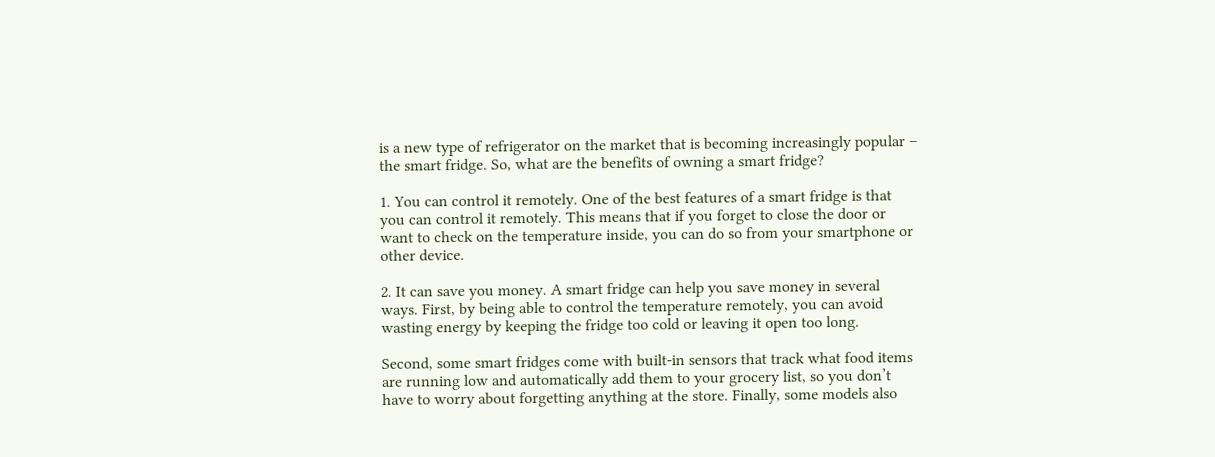is a new type of refrigerator on the market that is becoming increasingly popular – the smart fridge. So, what are the benefits of owning a smart fridge?

1. You can control it remotely. One of the best features of a smart fridge is that you can control it remotely. This means that if you forget to close the door or want to check on the temperature inside, you can do so from your smartphone or other device.

2. It can save you money. A smart fridge can help you save money in several ways. First, by being able to control the temperature remotely, you can avoid wasting energy by keeping the fridge too cold or leaving it open too long.

Second, some smart fridges come with built-in sensors that track what food items are running low and automatically add them to your grocery list, so you don’t have to worry about forgetting anything at the store. Finally, some models also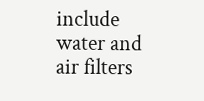include water and air filters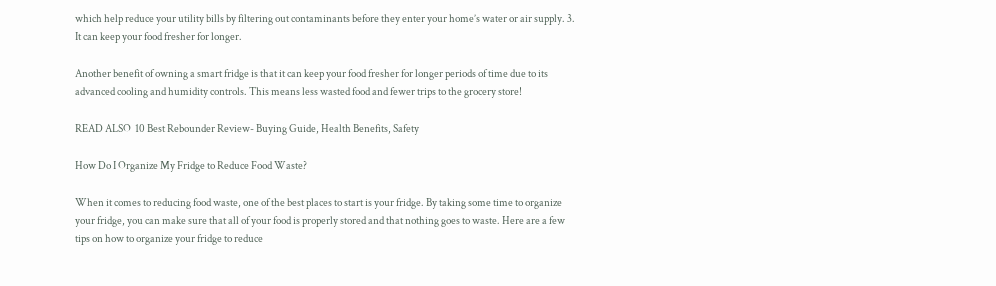which help reduce your utility bills by filtering out contaminants before they enter your home’s water or air supply. 3. It can keep your food fresher for longer.

Another benefit of owning a smart fridge is that it can keep your food fresher for longer periods of time due to its advanced cooling and humidity controls. This means less wasted food and fewer trips to the grocery store!

READ ALSO  10 Best Rebounder Review- Buying Guide, Health Benefits, Safety

How Do I Organize My Fridge to Reduce Food Waste?

When it comes to reducing food waste, one of the best places to start is your fridge. By taking some time to organize your fridge, you can make sure that all of your food is properly stored and that nothing goes to waste. Here are a few tips on how to organize your fridge to reduce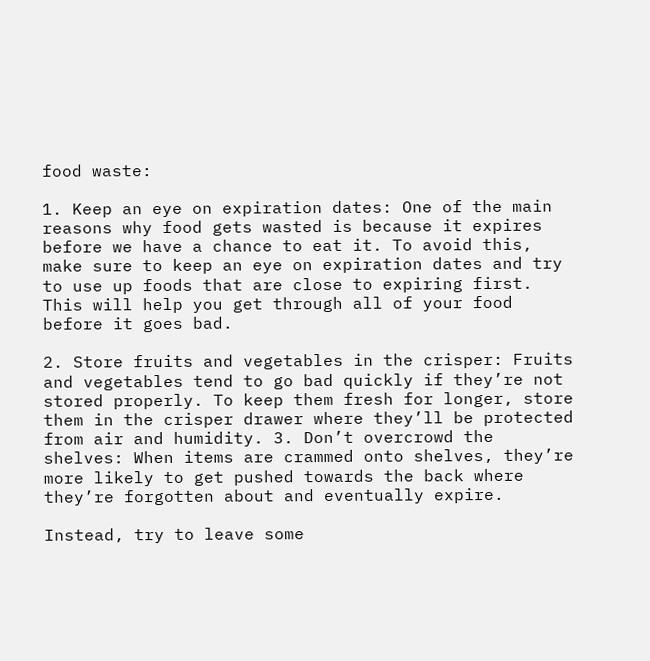food waste:

1. Keep an eye on expiration dates: One of the main reasons why food gets wasted is because it expires before we have a chance to eat it. To avoid this, make sure to keep an eye on expiration dates and try to use up foods that are close to expiring first. This will help you get through all of your food before it goes bad.

2. Store fruits and vegetables in the crisper: Fruits and vegetables tend to go bad quickly if they’re not stored properly. To keep them fresh for longer, store them in the crisper drawer where they’ll be protected from air and humidity. 3. Don’t overcrowd the shelves: When items are crammed onto shelves, they’re more likely to get pushed towards the back where they’re forgotten about and eventually expire.

Instead, try to leave some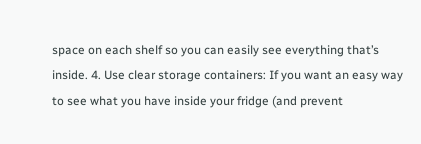space on each shelf so you can easily see everything that’s inside. 4. Use clear storage containers: If you want an easy way to see what you have inside your fridge (and prevent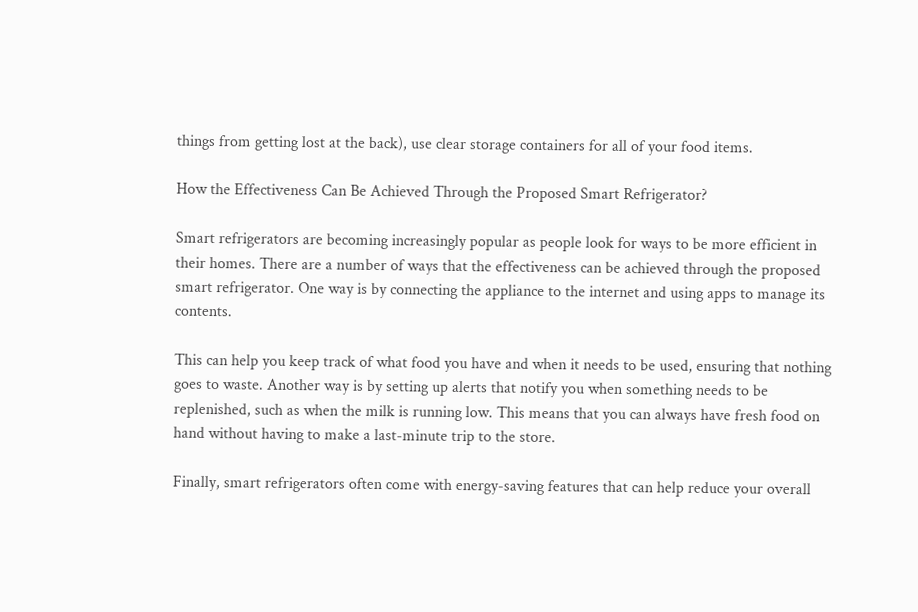things from getting lost at the back), use clear storage containers for all of your food items.

How the Effectiveness Can Be Achieved Through the Proposed Smart Refrigerator?

Smart refrigerators are becoming increasingly popular as people look for ways to be more efficient in their homes. There are a number of ways that the effectiveness can be achieved through the proposed smart refrigerator. One way is by connecting the appliance to the internet and using apps to manage its contents.

This can help you keep track of what food you have and when it needs to be used, ensuring that nothing goes to waste. Another way is by setting up alerts that notify you when something needs to be replenished, such as when the milk is running low. This means that you can always have fresh food on hand without having to make a last-minute trip to the store.

Finally, smart refrigerators often come with energy-saving features that can help reduce your overall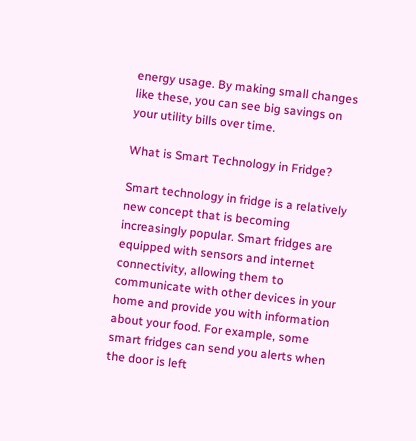energy usage. By making small changes like these, you can see big savings on your utility bills over time.

What is Smart Technology in Fridge?

Smart technology in fridge is a relatively new concept that is becoming increasingly popular. Smart fridges are equipped with sensors and internet connectivity, allowing them to communicate with other devices in your home and provide you with information about your food. For example, some smart fridges can send you alerts when the door is left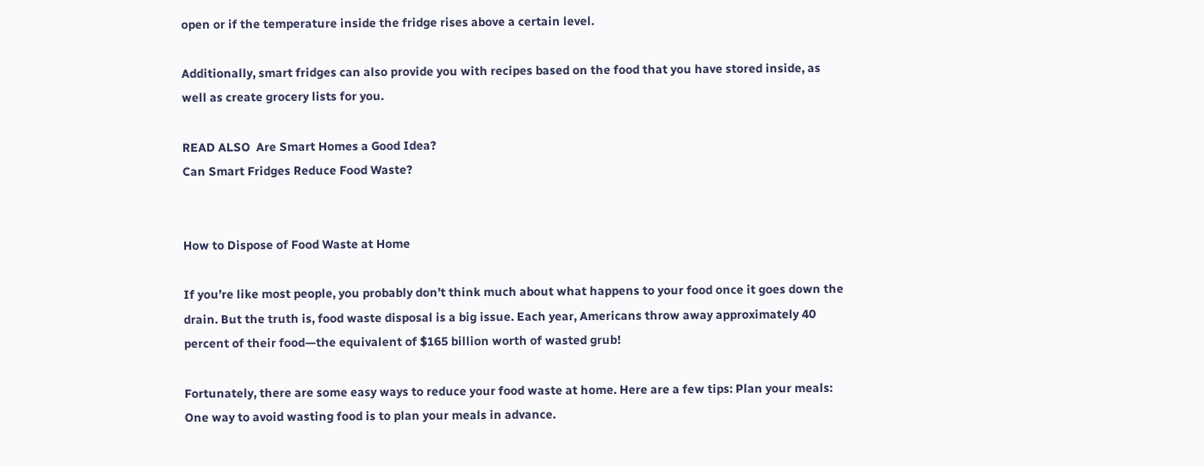open or if the temperature inside the fridge rises above a certain level.

Additionally, smart fridges can also provide you with recipes based on the food that you have stored inside, as well as create grocery lists for you.

READ ALSO  Are Smart Homes a Good Idea?
Can Smart Fridges Reduce Food Waste?


How to Dispose of Food Waste at Home

If you’re like most people, you probably don’t think much about what happens to your food once it goes down the drain. But the truth is, food waste disposal is a big issue. Each year, Americans throw away approximately 40 percent of their food—the equivalent of $165 billion worth of wasted grub!

Fortunately, there are some easy ways to reduce your food waste at home. Here are a few tips: Plan your meals: One way to avoid wasting food is to plan your meals in advance.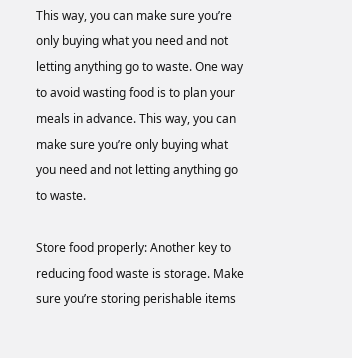This way, you can make sure you’re only buying what you need and not letting anything go to waste. One way to avoid wasting food is to plan your meals in advance. This way, you can make sure you’re only buying what you need and not letting anything go to waste.

Store food properly: Another key to reducing food waste is storage. Make sure you’re storing perishable items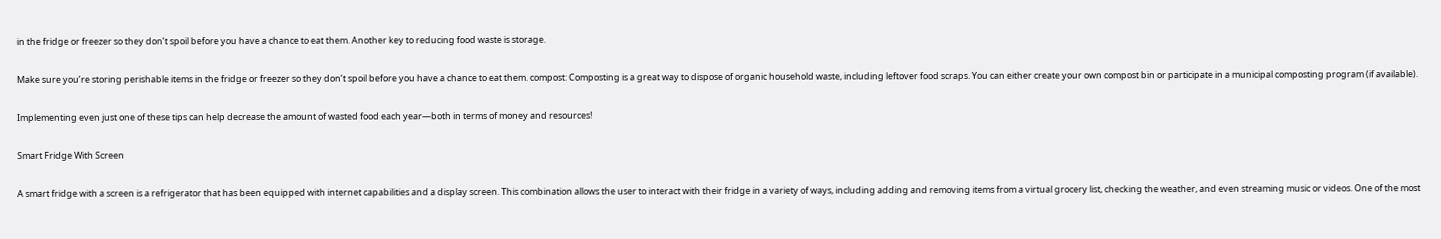in the fridge or freezer so they don’t spoil before you have a chance to eat them. Another key to reducing food waste is storage.

Make sure you’re storing perishable items in the fridge or freezer so they don’t spoil before you have a chance to eat them. compost: Composting is a great way to dispose of organic household waste, including leftover food scraps. You can either create your own compost bin or participate in a municipal composting program (if available).

Implementing even just one of these tips can help decrease the amount of wasted food each year—both in terms of money and resources!

Smart Fridge With Screen

A smart fridge with a screen is a refrigerator that has been equipped with internet capabilities and a display screen. This combination allows the user to interact with their fridge in a variety of ways, including adding and removing items from a virtual grocery list, checking the weather, and even streaming music or videos. One of the most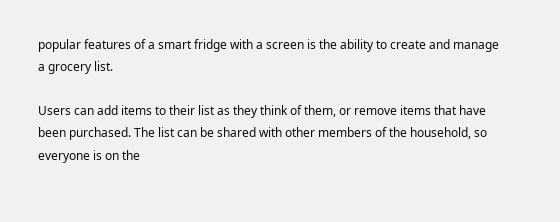popular features of a smart fridge with a screen is the ability to create and manage a grocery list.

Users can add items to their list as they think of them, or remove items that have been purchased. The list can be shared with other members of the household, so everyone is on the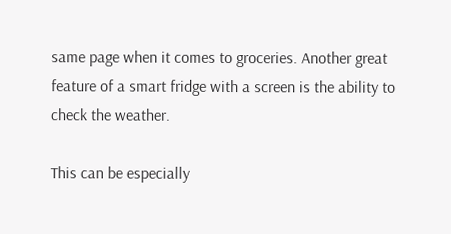same page when it comes to groceries. Another great feature of a smart fridge with a screen is the ability to check the weather.

This can be especially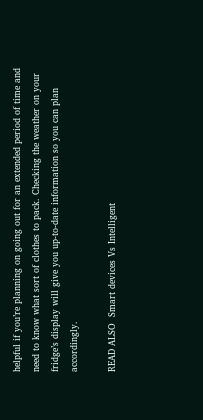helpful if you’re planning on going out for an extended period of time and need to know what sort of clothes to pack. Checking the weather on your fridge’s display will give you up-to-date information so you can plan accordingly.

READ ALSO  Smart devices Vs Intelligent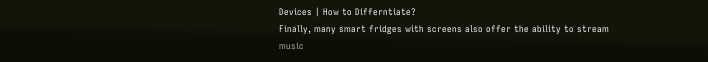Devices | How to Differntiate?
Finally, many smart fridges with screens also offer the ability to stream music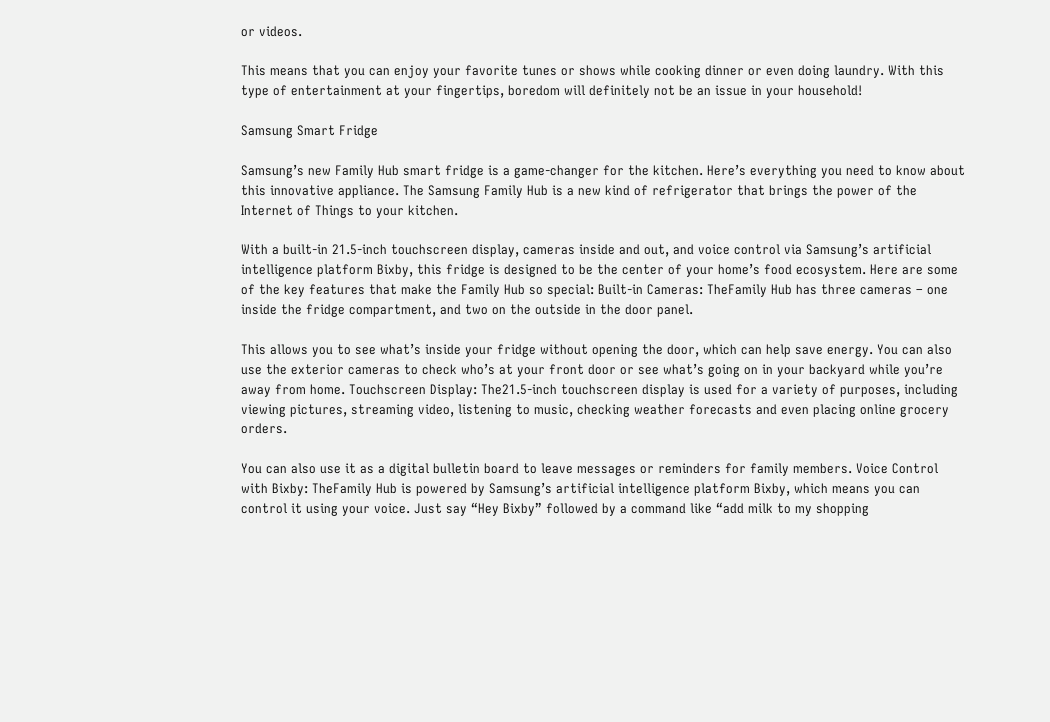or videos.

This means that you can enjoy your favorite tunes or shows while cooking dinner or even doing laundry. With this type of entertainment at your fingertips, boredom will definitely not be an issue in your household!

Samsung Smart Fridge

Samsung’s new Family Hub smart fridge is a game-changer for the kitchen. Here’s everything you need to know about this innovative appliance. The Samsung Family Hub is a new kind of refrigerator that brings the power of the Internet of Things to your kitchen.

With a built-in 21.5-inch touchscreen display, cameras inside and out, and voice control via Samsung’s artificial intelligence platform Bixby, this fridge is designed to be the center of your home’s food ecosystem. Here are some of the key features that make the Family Hub so special: Built-in Cameras: TheFamily Hub has three cameras – one inside the fridge compartment, and two on the outside in the door panel.

This allows you to see what’s inside your fridge without opening the door, which can help save energy. You can also use the exterior cameras to check who’s at your front door or see what’s going on in your backyard while you’re away from home. Touchscreen Display: The21.5-inch touchscreen display is used for a variety of purposes, including viewing pictures, streaming video, listening to music, checking weather forecasts and even placing online grocery orders.

You can also use it as a digital bulletin board to leave messages or reminders for family members. Voice Control with Bixby: TheFamily Hub is powered by Samsung’s artificial intelligence platform Bixby, which means you can control it using your voice. Just say “Hey Bixby” followed by a command like “add milk to my shopping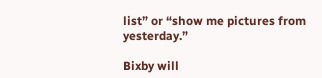list” or “show me pictures from yesterday.”

Bixby will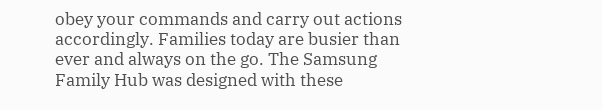obey your commands and carry out actions accordingly. Families today are busier than ever and always on the go. The Samsung Family Hub was designed with these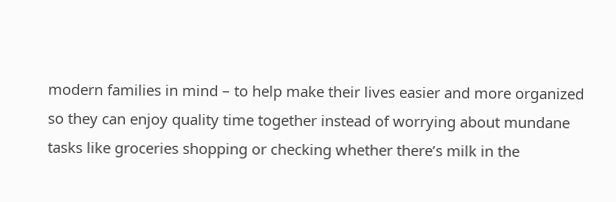modern families in mind – to help make their lives easier and more organized so they can enjoy quality time together instead of worrying about mundane tasks like groceries shopping or checking whether there’s milk in the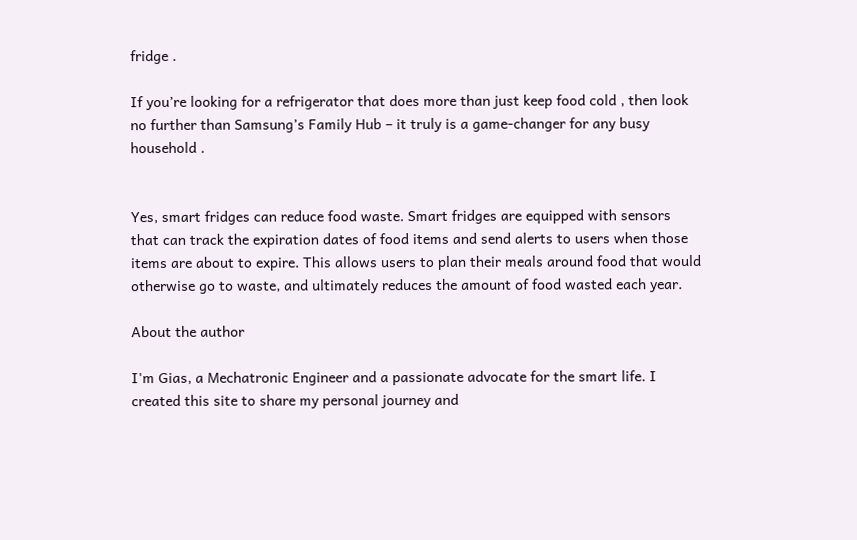fridge .

If you’re looking for a refrigerator that does more than just keep food cold , then look no further than Samsung’s Family Hub – it truly is a game-changer for any busy household .


Yes, smart fridges can reduce food waste. Smart fridges are equipped with sensors that can track the expiration dates of food items and send alerts to users when those items are about to expire. This allows users to plan their meals around food that would otherwise go to waste, and ultimately reduces the amount of food wasted each year.

About the author

I'm Gias, a Mechatronic Engineer and a passionate advocate for the smart life. I created this site to share my personal journey and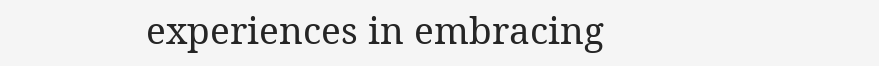experiences in embracing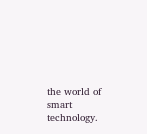the world of smart technology.